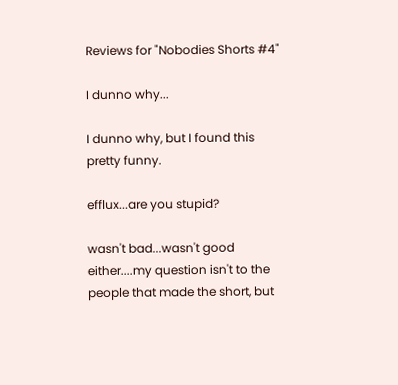Reviews for "Nobodies Shorts #4"

I dunno why...

I dunno why, but I found this pretty funny.

efflux...are you stupid?

wasn't bad...wasn't good either....my question isn't to the people that made the short, but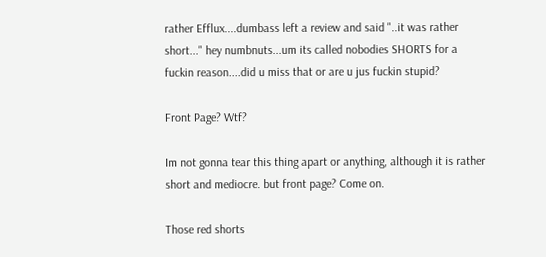rather Efflux....dumbass left a review and said "..it was rather short..." hey numbnuts...um its called nobodies SHORTS for a fuckin reason....did u miss that or are u jus fuckin stupid?

Front Page? Wtf?

Im not gonna tear this thing apart or anything, although it is rather short and mediocre. but front page? Come on.

Those red shorts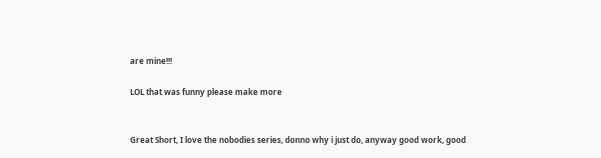are mine!!!

LOL that was funny please make more


Great Short, I love the nobodies series, donno why i just do, anyway good work, good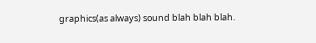graphics(as always) sound blah blah blah.